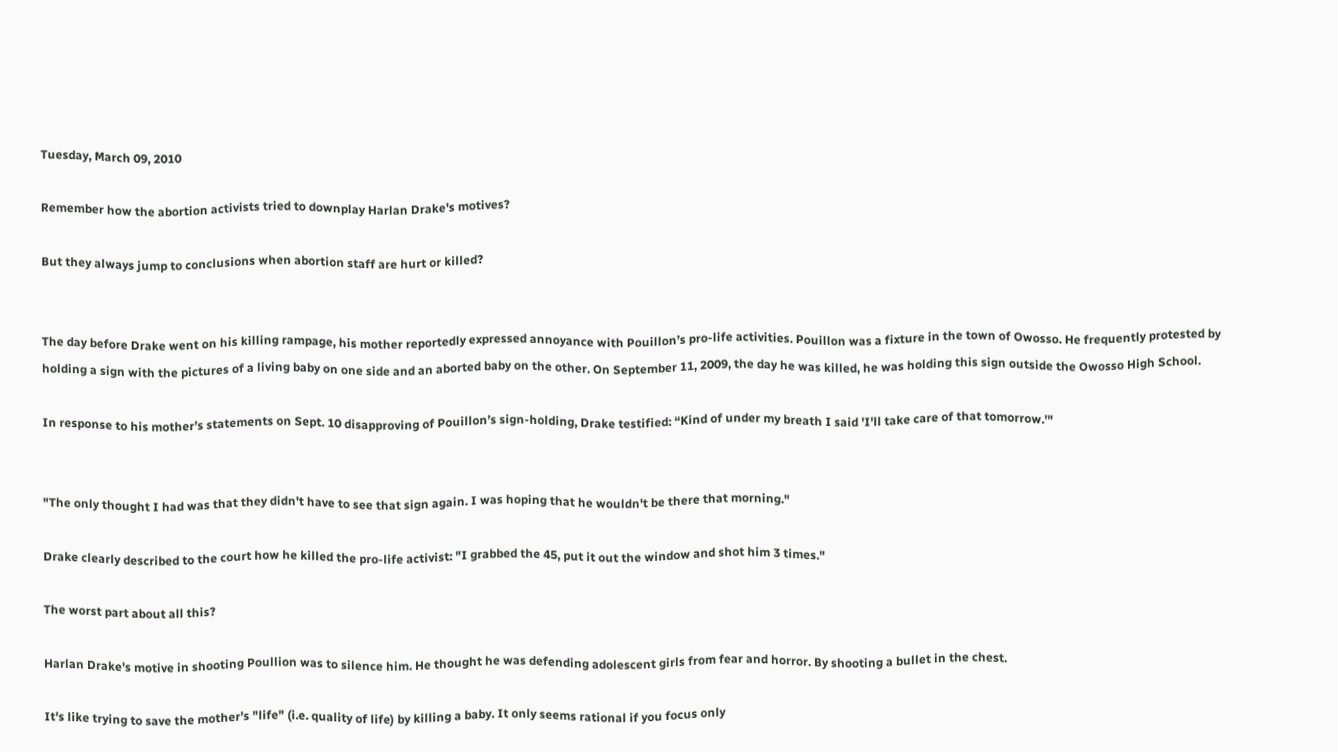Tuesday, March 09, 2010

Remember how the abortion activists tried to downplay Harlan Drake's motives?

But they always jump to conclusions when abortion staff are hurt or killed?


The day before Drake went on his killing rampage, his mother reportedly expressed annoyance with Pouillon’s pro-life activities. Pouillon was a fixture in the town of Owosso. He frequently protested by holding a sign with the pictures of a living baby on one side and an aborted baby on the other. On September 11, 2009, the day he was killed, he was holding this sign outside the Owosso High School.

In response to his mother’s statements on Sept. 10 disapproving of Pouillon’s sign-holding, Drake testified: “Kind of under my breath I said 'I'll take care of that tomorrow.'"


"The only thought I had was that they didn't have to see that sign again. I was hoping that he wouldn't be there that morning."

Drake clearly described to the court how he killed the pro-life activist: "I grabbed the 45, put it out the window and shot him 3 times."

The worst part about all this?

Harlan Drake's motive in shooting Poullion was to silence him. He thought he was defending adolescent girls from fear and horror. By shooting a bullet in the chest.

It's like trying to save the mother's "life" (i.e. quality of life) by killing a baby. It only seems rational if you focus only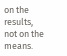on the results, not on the means.